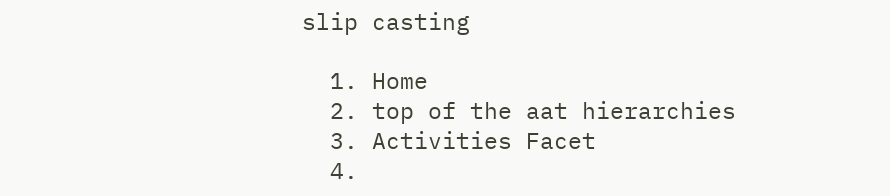slip casting

  1. Home
  2. top of the aat hierarchies
  3. Activities Facet
  4.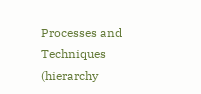Processes and Techniques (hierarchy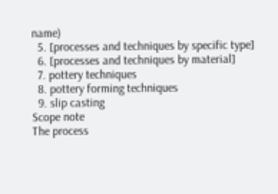name)
  5. [processes and techniques by specific type]
  6. [processes and techniques by material]
  7. pottery techniques
  8. pottery forming techniques
  9. slip casting
Scope note
The process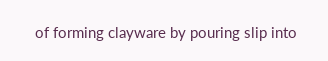of forming clayware by pouring slip into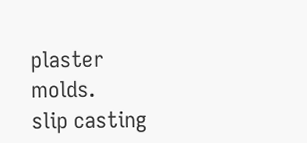plaster molds.
slip casting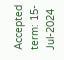Accepted term: 15-Jul-2024